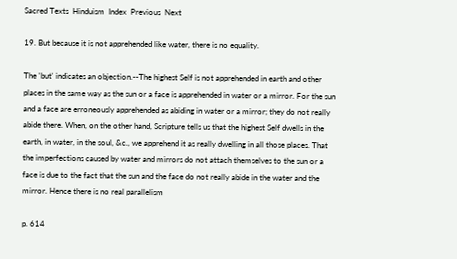Sacred Texts  Hinduism  Index  Previous  Next

19. But because it is not apprehended like water, there is no equality.

The 'but' indicates an objection.--The highest Self is not apprehended in earth and other places in the same way as the sun or a face is apprehended in water or a mirror. For the sun and a face are erroneously apprehended as abiding in water or a mirror; they do not really abide there. When, on the other hand, Scripture tells us that the highest Self dwells in the earth, in water, in the soul, &c., we apprehend it as really dwelling in all those places. That the imperfections caused by water and mirrors do not attach themselves to the sun or a face is due to the fact that the sun and the face do not really abide in the water and the mirror. Hence there is no real parallelism

p. 614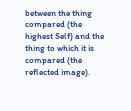between the thing compared (the highest Self) and the thing to which it is compared (the reflected image).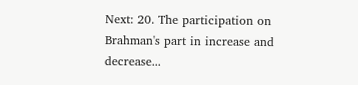Next: 20. The participation on Brahman's part in increase and decrease...